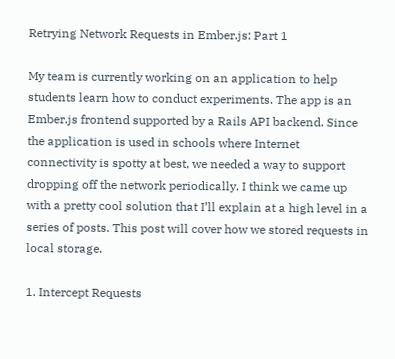Retrying Network Requests in Ember.js: Part 1

My team is currently working on an application to help students learn how to conduct experiments. The app is an Ember.js frontend supported by a Rails API backend. Since the application is used in schools where Internet connectivity is spotty at best, we needed a way to support dropping off the network periodically. I think we came up with a pretty cool solution that I’ll explain at a high level in a series of posts. This post will cover how we stored requests in local storage.

1. Intercept Requests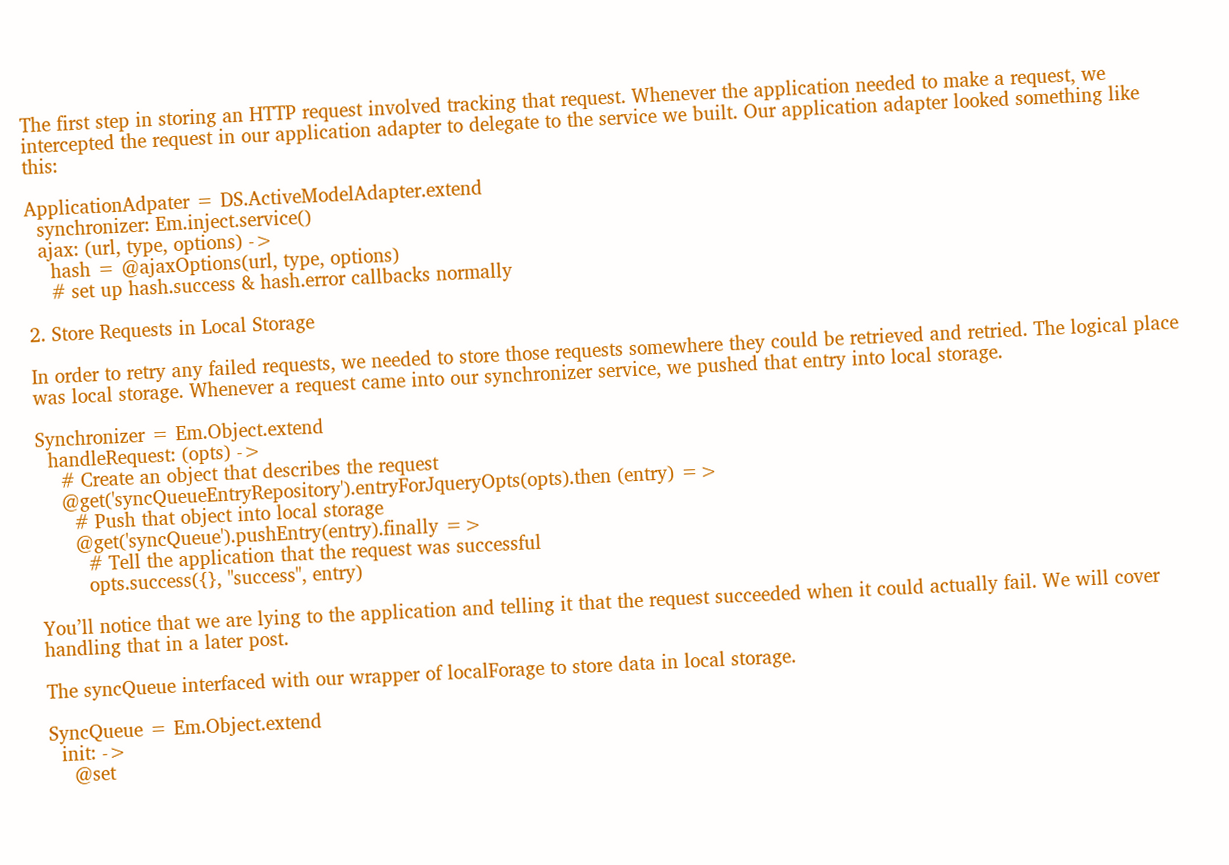The first step in storing an HTTP request involved tracking that request. Whenever the application needed to make a request, we intercepted the request in our application adapter to delegate to the service we built. Our application adapter looked something like this:

ApplicationAdpater = DS.ActiveModelAdapter.extend
  synchronizer: Em.inject.service()
  ajax: (url, type, options) ->
    hash = @ajaxOptions(url, type, options)
    # set up hash.success & hash.error callbacks normally

2. Store Requests in Local Storage

In order to retry any failed requests, we needed to store those requests somewhere they could be retrieved and retried. The logical place was local storage. Whenever a request came into our synchronizer service, we pushed that entry into local storage.

Synchronizer = Em.Object.extend
  handleRequest: (opts) ->
    # Create an object that describes the request
    @get('syncQueueEntryRepository').entryForJqueryOpts(opts).then (entry) =>
      # Push that object into local storage
      @get('syncQueue').pushEntry(entry).finally =>
        # Tell the application that the request was successful
        opts.success({}, "success", entry)

You’ll notice that we are lying to the application and telling it that the request succeeded when it could actually fail. We will cover handling that in a later post.

The syncQueue interfaced with our wrapper of localForage to store data in local storage.

SyncQueue = Em.Object.extend
  init: ->
    @set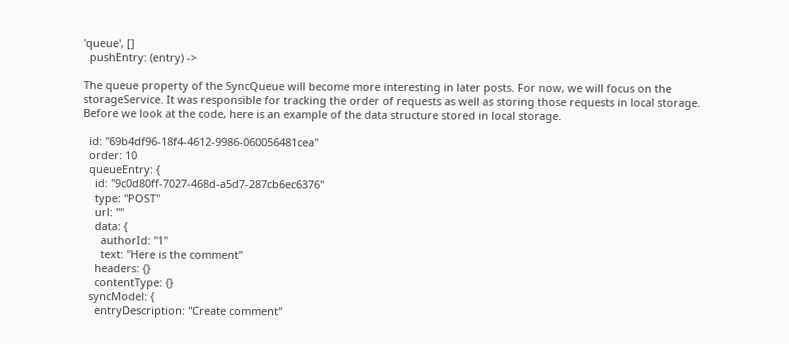'queue', []
  pushEntry: (entry) ->

The queue property of the SyncQueue will become more interesting in later posts. For now, we will focus on the storageService. It was responsible for tracking the order of requests as well as storing those requests in local storage. Before we look at the code, here is an example of the data structure stored in local storage.

  id: "69b4df96-18f4-4612-9986-060056481cea"
  order: 10
  queueEntry: {
    id: "9c0d80ff-7027-468d-a5d7-287cb6ec6376"
    type: "POST"
    url: ""
    data: {
      authorId: "1"
      text: "Here is the comment"
    headers: {}
    contentType: {}
  syncModel: {
    entryDescription: "Create comment"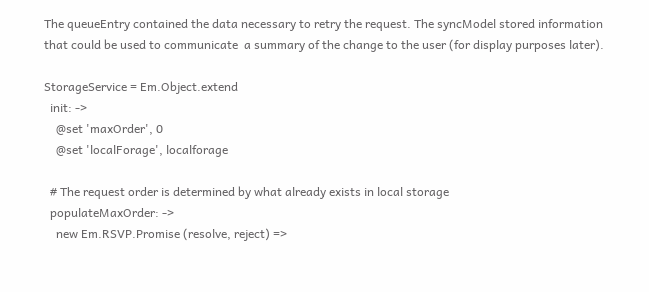The queueEntry contained the data necessary to retry the request. The syncModel stored information that could be used to communicate  a summary of the change to the user (for display purposes later).

StorageService = Em.Object.extend
  init: ->
    @set 'maxOrder', 0
    @set 'localForage', localforage

  # The request order is determined by what already exists in local storage
  populateMaxOrder: ->
    new Em.RSVP.Promise (resolve, reject) =>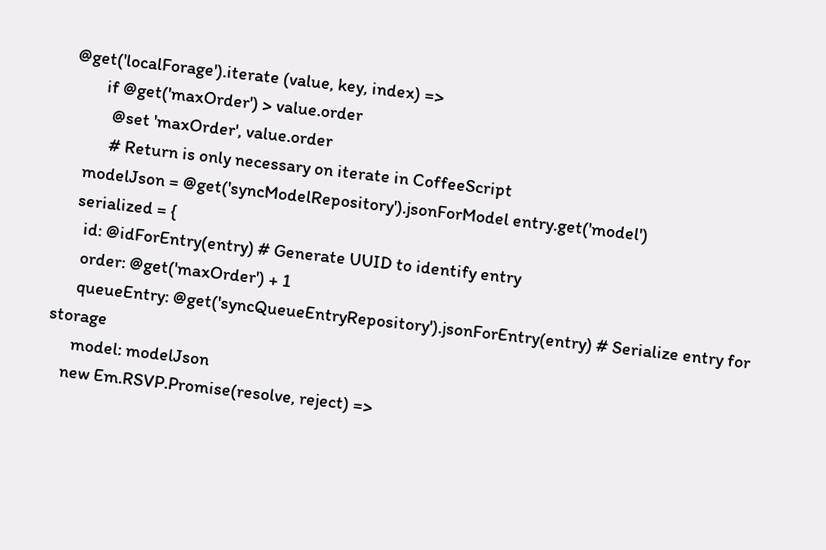@get('localForage').iterate (value, key, index) =>
        if @get('maxOrder') > value.order
          @set 'maxOrder', value.order
          # Return is only necessary on iterate in CoffeeScript
    modelJson = @get('syncModelRepository').jsonForModel entry.get('model')
    serialized = {
      id: @idForEntry(entry) # Generate UUID to identify entry
      order: @get('maxOrder') + 1
      queueEntry: @get('syncQueueEntryRepository').jsonForEntry(entry) # Serialize entry for storage
      model: modelJson
    new Em.RSVP.Promise(resolve, reject) =>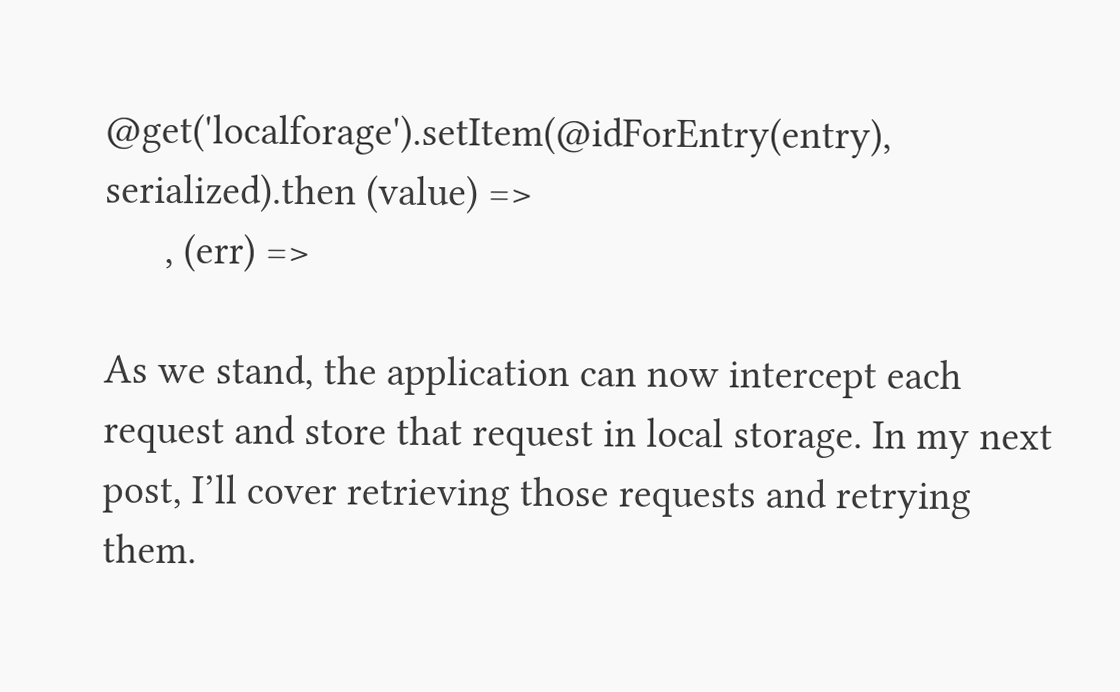@get('localforage').setItem(@idForEntry(entry), serialized).then (value) =>
      , (err) =>

As we stand, the application can now intercept each request and store that request in local storage. In my next post, I’ll cover retrieving those requests and retrying them.